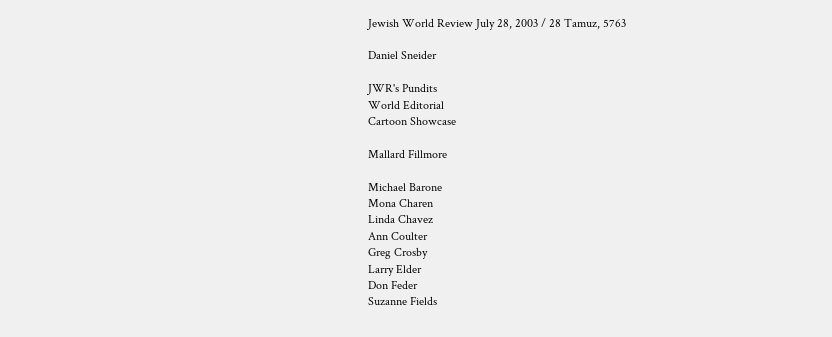Jewish World Review July 28, 2003 / 28 Tamuz, 5763

Daniel Sneider

JWR's Pundits
World Editorial
Cartoon Showcase

Mallard Fillmore

Michael Barone
Mona Charen
Linda Chavez
Ann Coulter
Greg Crosby
Larry Elder
Don Feder
Suzanne Fields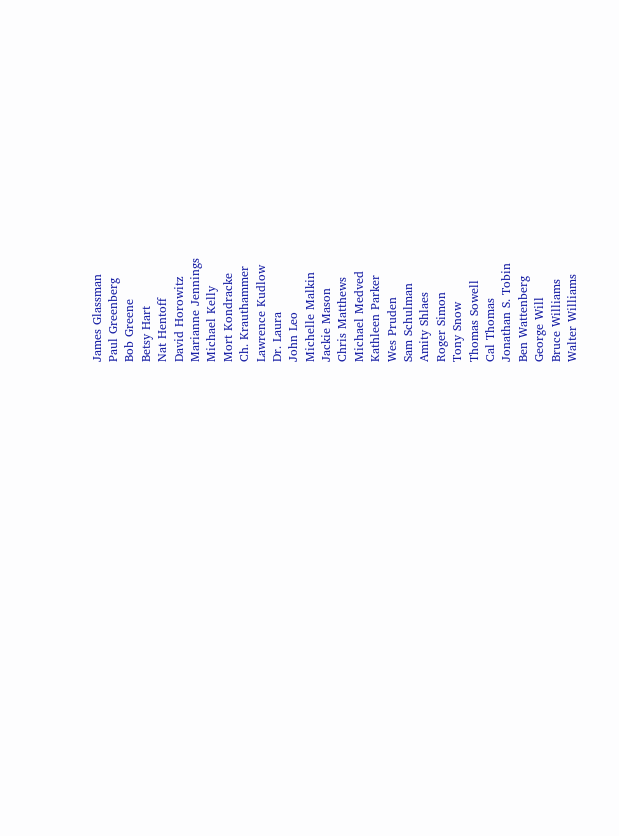James Glassman
Paul Greenberg
Bob Greene
Betsy Hart
Nat Hentoff
David Horowitz
Marianne Jennings
Michael Kelly
Mort Kondracke
Ch. Krauthammer
Lawrence Kudlow
Dr. Laura
John Leo
Michelle Malkin
Jackie Mason
Chris Matthews
Michael Medved
Kathleen Parker
Wes Pruden
Sam Schulman
Amity Shlaes
Roger Simon
Tony Snow
Thomas Sowell
Cal Thomas
Jonathan S. Tobin
Ben Wattenberg
George Will
Bruce Williams
Walter Williams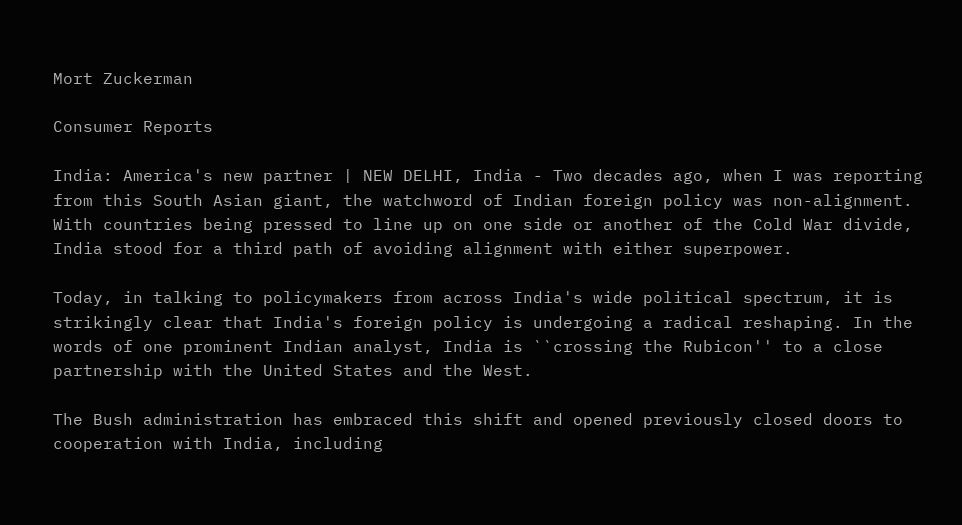Mort Zuckerman

Consumer Reports

India: America's new partner | NEW DELHI, India - Two decades ago, when I was reporting from this South Asian giant, the watchword of Indian foreign policy was non-alignment. With countries being pressed to line up on one side or another of the Cold War divide, India stood for a third path of avoiding alignment with either superpower.

Today, in talking to policymakers from across India's wide political spectrum, it is strikingly clear that India's foreign policy is undergoing a radical reshaping. In the words of one prominent Indian analyst, India is ``crossing the Rubicon'' to a close partnership with the United States and the West.

The Bush administration has embraced this shift and opened previously closed doors to cooperation with India, including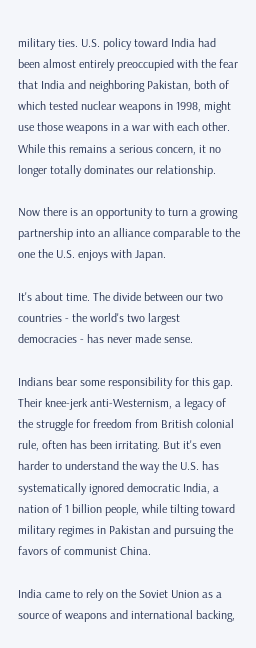military ties. U.S. policy toward India had been almost entirely preoccupied with the fear that India and neighboring Pakistan, both of which tested nuclear weapons in 1998, might use those weapons in a war with each other. While this remains a serious concern, it no longer totally dominates our relationship.

Now there is an opportunity to turn a growing partnership into an alliance comparable to the one the U.S. enjoys with Japan.

It's about time. The divide between our two countries - the world's two largest democracies - has never made sense.

Indians bear some responsibility for this gap. Their knee-jerk anti-Westernism, a legacy of the struggle for freedom from British colonial rule, often has been irritating. But it's even harder to understand the way the U.S. has systematically ignored democratic India, a nation of 1 billion people, while tilting toward military regimes in Pakistan and pursuing the favors of communist China.

India came to rely on the Soviet Union as a source of weapons and international backing,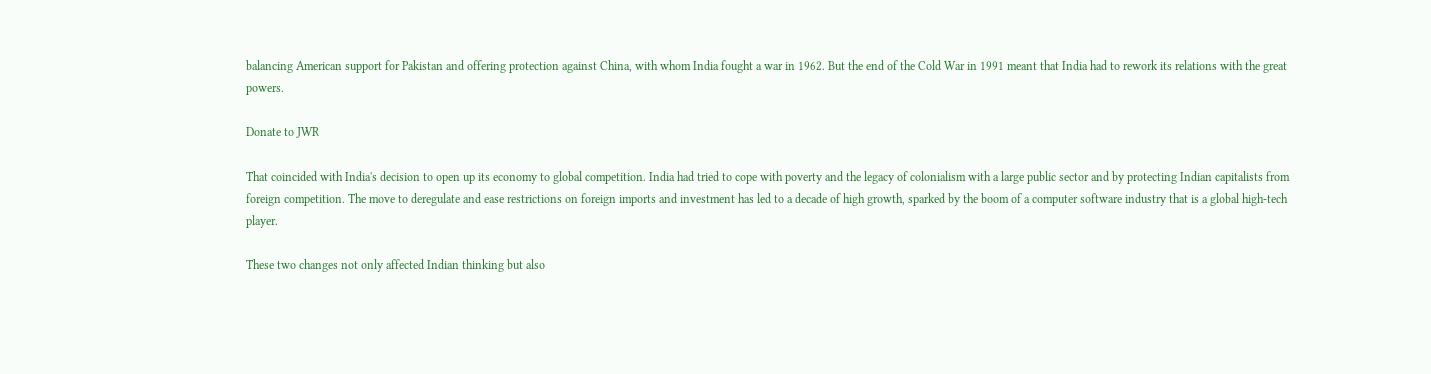balancing American support for Pakistan and offering protection against China, with whom India fought a war in 1962. But the end of the Cold War in 1991 meant that India had to rework its relations with the great powers.

Donate to JWR

That coincided with India's decision to open up its economy to global competition. India had tried to cope with poverty and the legacy of colonialism with a large public sector and by protecting Indian capitalists from foreign competition. The move to deregulate and ease restrictions on foreign imports and investment has led to a decade of high growth, sparked by the boom of a computer software industry that is a global high-tech player.

These two changes not only affected Indian thinking but also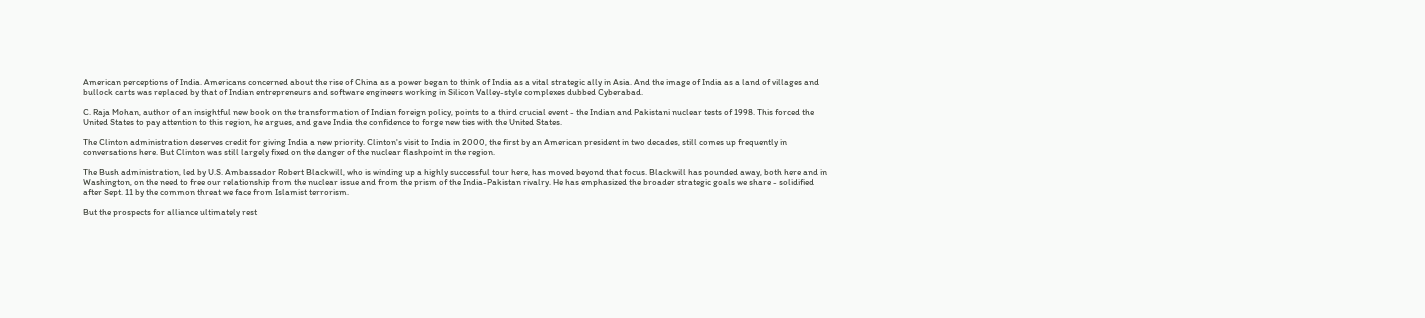American perceptions of India. Americans concerned about the rise of China as a power began to think of India as a vital strategic ally in Asia. And the image of India as a land of villages and bullock carts was replaced by that of Indian entrepreneurs and software engineers working in Silicon Valley-style complexes dubbed Cyberabad.

C. Raja Mohan, author of an insightful new book on the transformation of Indian foreign policy, points to a third crucial event - the Indian and Pakistani nuclear tests of 1998. This forced the United States to pay attention to this region, he argues, and gave India the confidence to forge new ties with the United States.

The Clinton administration deserves credit for giving India a new priority. Clinton's visit to India in 2000, the first by an American president in two decades, still comes up frequently in conversations here. But Clinton was still largely fixed on the danger of the nuclear flashpoint in the region.

The Bush administration, led by U.S. Ambassador Robert Blackwill, who is winding up a highly successful tour here, has moved beyond that focus. Blackwill has pounded away, both here and in Washington, on the need to free our relationship from the nuclear issue and from the prism of the India-Pakistan rivalry. He has emphasized the broader strategic goals we share - solidified after Sept. 11 by the common threat we face from Islamist terrorism.

But the prospects for alliance ultimately rest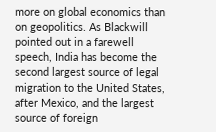more on global economics than on geopolitics. As Blackwill pointed out in a farewell speech, India has become the second largest source of legal migration to the United States, after Mexico, and the largest source of foreign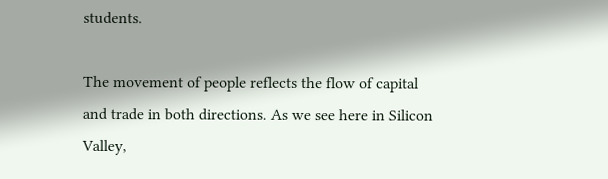students.

The movement of people reflects the flow of capital and trade in both directions. As we see here in Silicon Valley,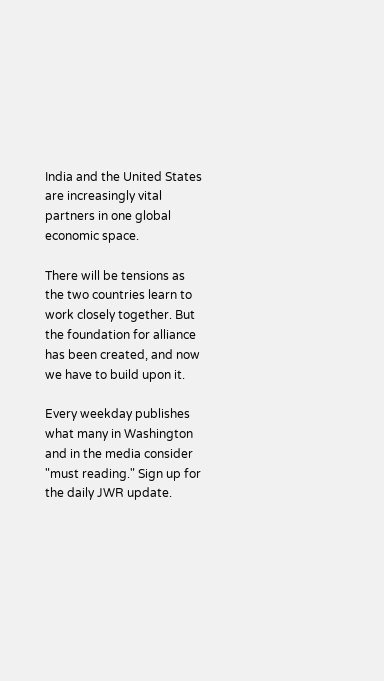India and the United States are increasingly vital partners in one global economic space.

There will be tensions as the two countries learn to work closely together. But the foundation for alliance has been created, and now we have to build upon it.

Every weekday publishes what many in Washington and in the media consider "must reading." Sign up for the daily JWR update.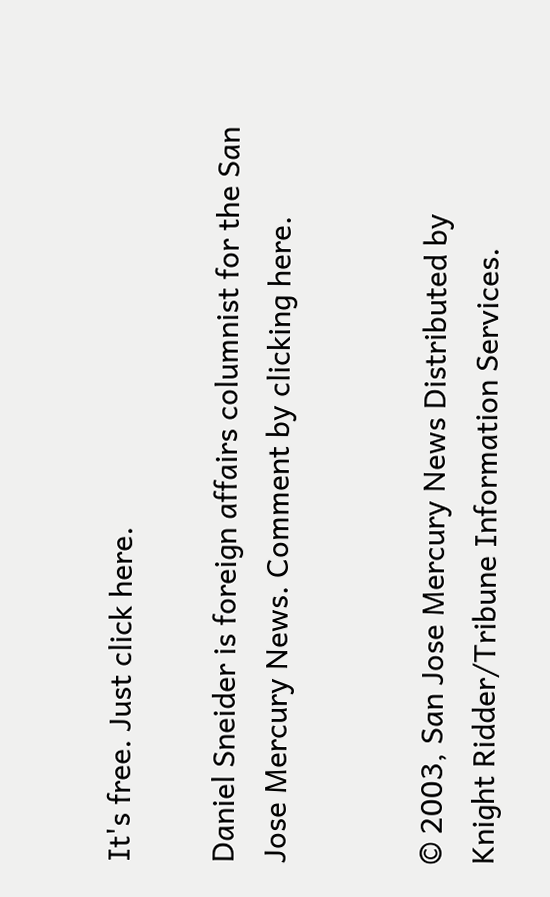It's free. Just click here.

Daniel Sneider is foreign affairs columnist for the San Jose Mercury News. Comment by clicking here.


© 2003, San Jose Mercury News Distributed by Knight Ridder/Tribune Information Services.